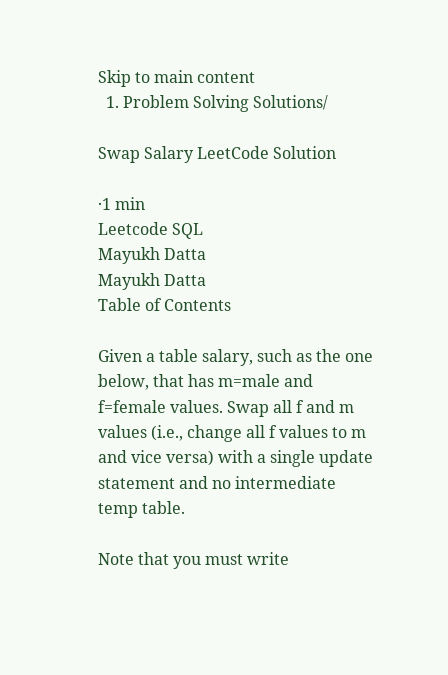Skip to main content
  1. Problem Solving Solutions/

Swap Salary LeetCode Solution

·1 min
Leetcode SQL
Mayukh Datta
Mayukh Datta
Table of Contents

Given a table salary, such as the one below, that has m=male and f=female values. Swap all f and m values (i.e., change all f values to m and vice versa) with a single update statement and no intermediate temp table.

Note that you must write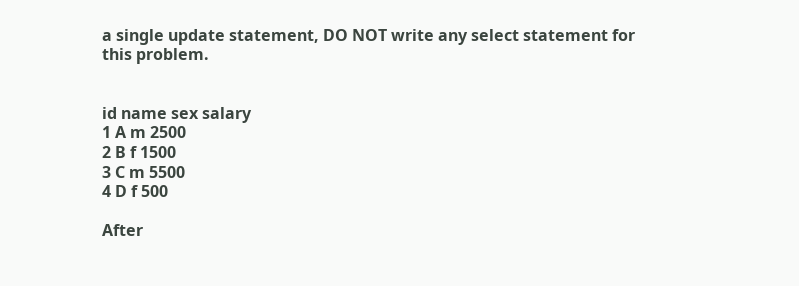a single update statement, DO NOT write any select statement for this problem.


id name sex salary
1 A m 2500
2 B f 1500
3 C m 5500
4 D f 500

After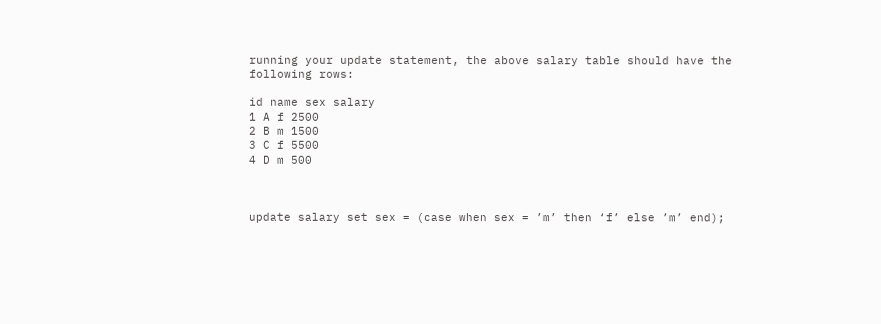running your update statement, the above salary table should have the following rows:

id name sex salary
1 A f 2500
2 B m 1500
3 C f 5500
4 D m 500



update salary set sex = (case when sex = ’m’ then ‘f’ else ’m’ end);